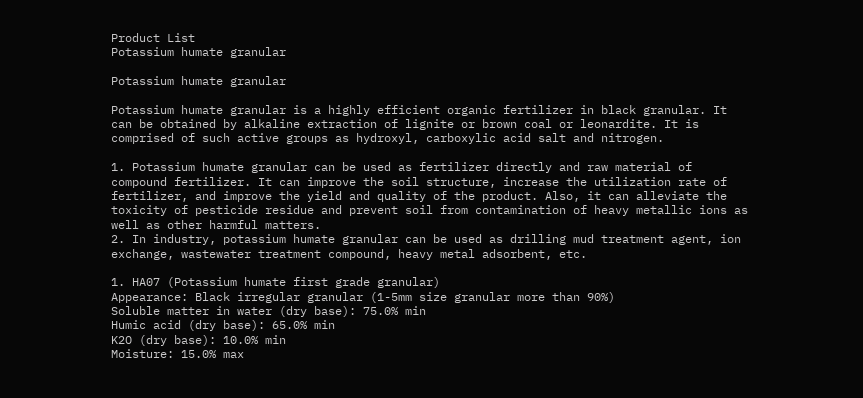Product List
Potassium humate granular

Potassium humate granular

Potassium humate granular is a highly efficient organic fertilizer in black granular. It can be obtained by alkaline extraction of lignite or brown coal or leonardite. It is comprised of such active groups as hydroxyl, carboxylic acid salt and nitrogen.

1. Potassium humate granular can be used as fertilizer directly and raw material of compound fertilizer. It can improve the soil structure, increase the utilization rate of fertilizer, and improve the yield and quality of the product. Also, it can alleviate the toxicity of pesticide residue and prevent soil from contamination of heavy metallic ions as well as other harmful matters.
2. In industry, potassium humate granular can be used as drilling mud treatment agent, ion exchange, wastewater treatment compound, heavy metal adsorbent, etc.

1. HA07 (Potassium humate first grade granular)
Appearance: Black irregular granular (1-5mm size granular more than 90%)
Soluble matter in water (dry base): 75.0% min
Humic acid (dry base): 65.0% min
K2O (dry base): 10.0% min
Moisture: 15.0% max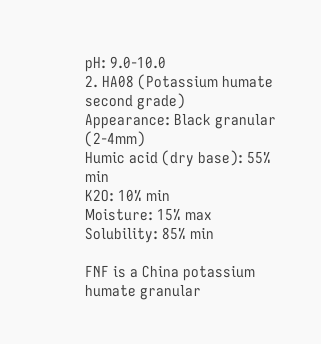pH: 9.0-10.0
2. HA08 (Potassium humate second grade)
Appearance: Black granular (2-4mm)
Humic acid (dry base): 55% min
K2O: 10% min
Moisture: 15% max
Solubility: 85% min

FNF is a China potassium humate granular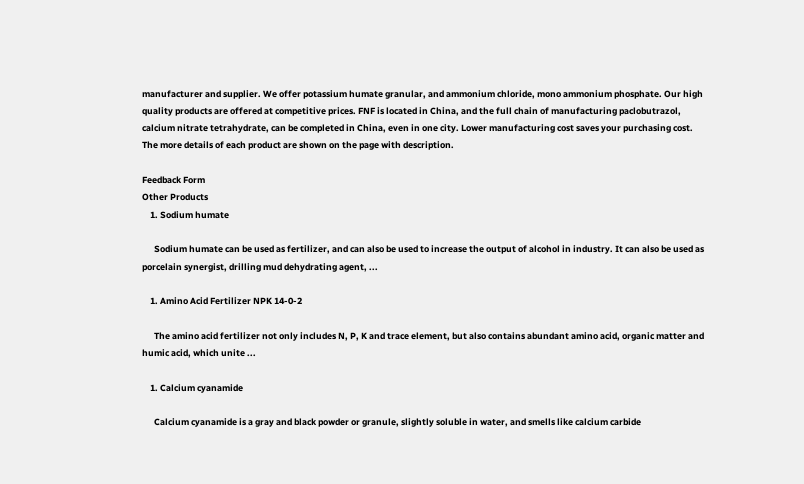manufacturer and supplier. We offer potassium humate granular, and ammonium chloride, mono ammonium phosphate. Our high quality products are offered at competitive prices. FNF is located in China, and the full chain of manufacturing paclobutrazol, calcium nitrate tetrahydrate, can be completed in China, even in one city. Lower manufacturing cost saves your purchasing cost. The more details of each product are shown on the page with description.

Feedback Form
Other Products
    1. Sodium humate

      Sodium humate can be used as fertilizer, and can also be used to increase the output of alcohol in industry. It can also be used as porcelain synergist, drilling mud dehydrating agent, ...

    1. Amino Acid Fertilizer NPK 14-0-2

      The amino acid fertilizer not only includes N, P, K and trace element, but also contains abundant amino acid, organic matter and humic acid, which unite ...

    1. Calcium cyanamide

      Calcium cyanamide is a gray and black powder or granule, slightly soluble in water, and smells like calcium carbide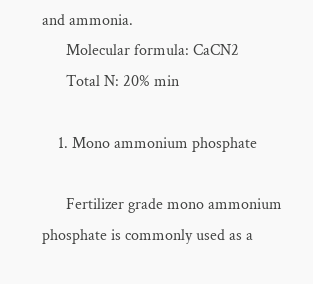and ammonia.
      Molecular formula: CaCN2
      Total N: 20% min

    1. Mono ammonium phosphate

      Fertilizer grade mono ammonium phosphate is commonly used as a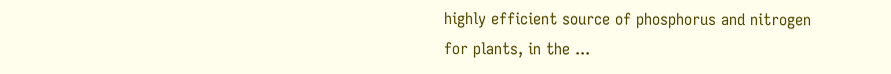highly efficient source of phosphorus and nitrogen for plants, in the ...